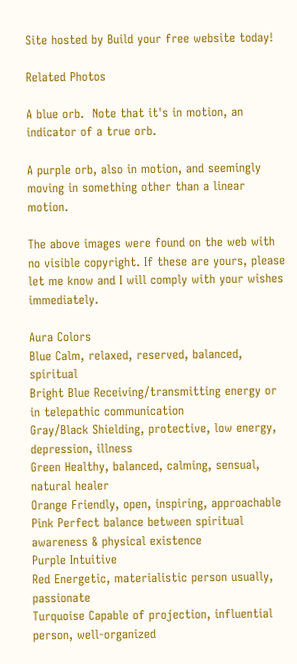Site hosted by Build your free website today!

Related Photos

A blue orb.  Note that it's in motion, an indicator of a true orb.

A purple orb, also in motion, and seemingly moving in something other than a linear motion.

The above images were found on the web with no visible copyright. If these are yours, please let me know and I will comply with your wishes immediately.

Aura Colors
Blue Calm, relaxed, reserved, balanced, spiritual
Bright Blue Receiving/transmitting energy or in telepathic communication
Gray/Black Shielding, protective, low energy, depression, illness
Green Healthy, balanced, calming, sensual, natural healer
Orange Friendly, open, inspiring, approachable
Pink Perfect balance between spiritual awareness & physical existence
Purple Intuitive
Red Energetic, materialistic person usually, passionate
Turquoise Capable of projection, influential person, well-organized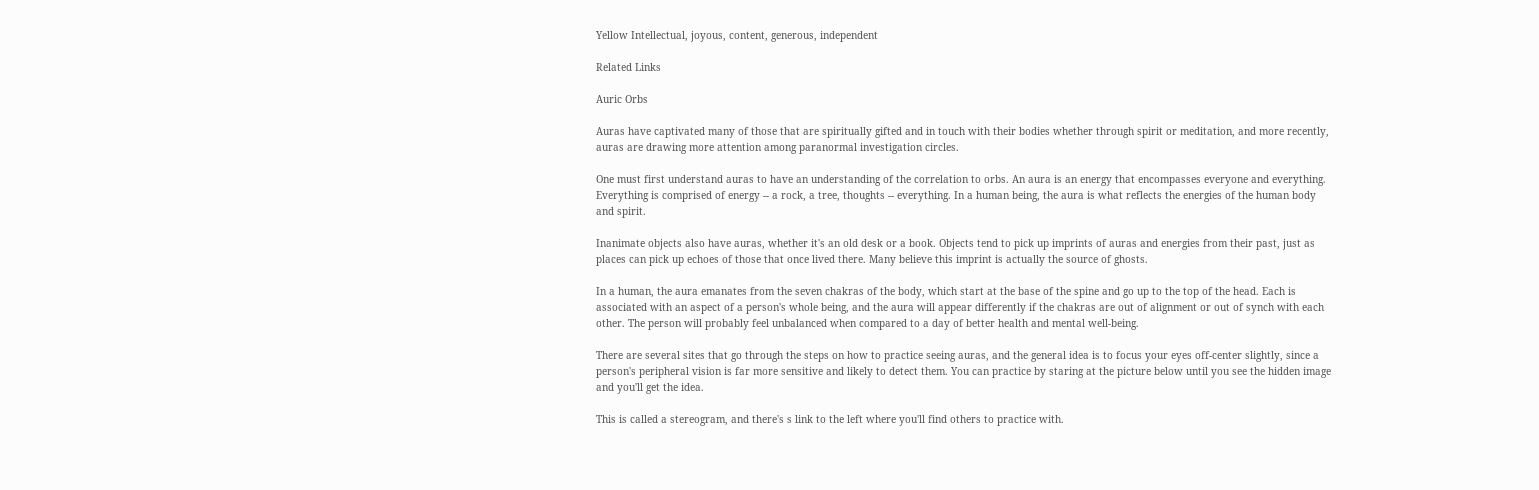Yellow Intellectual, joyous, content, generous, independent

Related Links

Auric Orbs

Auras have captivated many of those that are spiritually gifted and in touch with their bodies whether through spirit or meditation, and more recently, auras are drawing more attention among paranormal investigation circles.

One must first understand auras to have an understanding of the correlation to orbs. An aura is an energy that encompasses everyone and everything. Everything is comprised of energy -- a rock, a tree, thoughts -- everything. In a human being, the aura is what reflects the energies of the human body and spirit.

Inanimate objects also have auras, whether it's an old desk or a book. Objects tend to pick up imprints of auras and energies from their past, just as places can pick up echoes of those that once lived there. Many believe this imprint is actually the source of ghosts.

In a human, the aura emanates from the seven chakras of the body, which start at the base of the spine and go up to the top of the head. Each is associated with an aspect of a person's whole being, and the aura will appear differently if the chakras are out of alignment or out of synch with each other. The person will probably feel unbalanced when compared to a day of better health and mental well-being.

There are several sites that go through the steps on how to practice seeing auras, and the general idea is to focus your eyes off-center slightly, since a person's peripheral vision is far more sensitive and likely to detect them. You can practice by staring at the picture below until you see the hidden image and you'll get the idea.

This is called a stereogram, and there's s link to the left where you'll find others to practice with.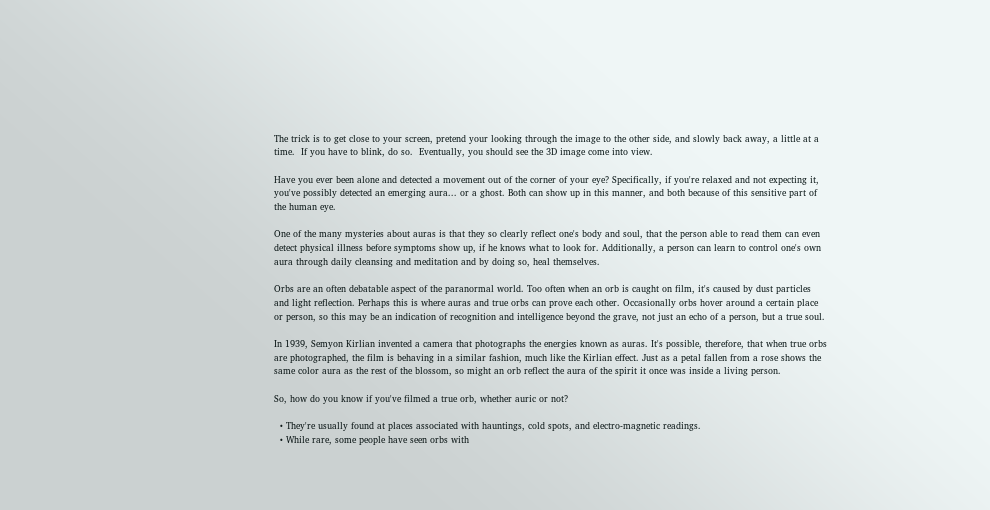The trick is to get close to your screen, pretend your looking through the image to the other side, and slowly back away, a little at a time.  If you have to blink, do so.  Eventually, you should see the 3D image come into view.

Have you ever been alone and detected a movement out of the corner of your eye? Specifically, if you're relaxed and not expecting it, you've possibly detected an emerging aura... or a ghost. Both can show up in this manner, and both because of this sensitive part of the human eye.

One of the many mysteries about auras is that they so clearly reflect one's body and soul, that the person able to read them can even detect physical illness before symptoms show up, if he knows what to look for. Additionally, a person can learn to control one's own aura through daily cleansing and meditation and by doing so, heal themselves.

Orbs are an often debatable aspect of the paranormal world. Too often when an orb is caught on film, it's caused by dust particles and light reflection. Perhaps this is where auras and true orbs can prove each other. Occasionally orbs hover around a certain place or person, so this may be an indication of recognition and intelligence beyond the grave, not just an echo of a person, but a true soul.

In 1939, Semyon Kirlian invented a camera that photographs the energies known as auras. It's possible, therefore, that when true orbs are photographed, the film is behaving in a similar fashion, much like the Kirlian effect. Just as a petal fallen from a rose shows the same color aura as the rest of the blossom, so might an orb reflect the aura of the spirit it once was inside a living person.

So, how do you know if you've filmed a true orb, whether auric or not?

  • They're usually found at places associated with hauntings, cold spots, and electro-magnetic readings.
  • While rare, some people have seen orbs with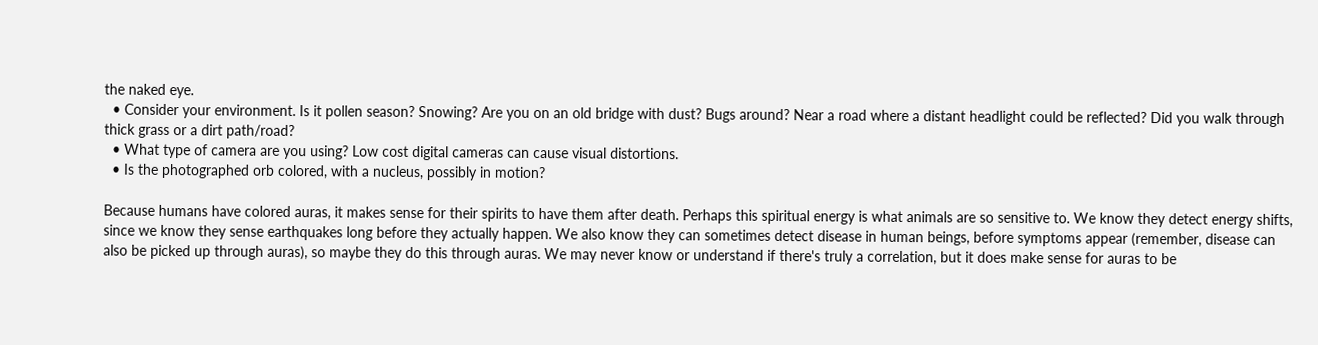the naked eye.
  • Consider your environment. Is it pollen season? Snowing? Are you on an old bridge with dust? Bugs around? Near a road where a distant headlight could be reflected? Did you walk through thick grass or a dirt path/road?
  • What type of camera are you using? Low cost digital cameras can cause visual distortions.
  • Is the photographed orb colored, with a nucleus, possibly in motion?

Because humans have colored auras, it makes sense for their spirits to have them after death. Perhaps this spiritual energy is what animals are so sensitive to. We know they detect energy shifts, since we know they sense earthquakes long before they actually happen. We also know they can sometimes detect disease in human beings, before symptoms appear (remember, disease can also be picked up through auras), so maybe they do this through auras. We may never know or understand if there's truly a correlation, but it does make sense for auras to be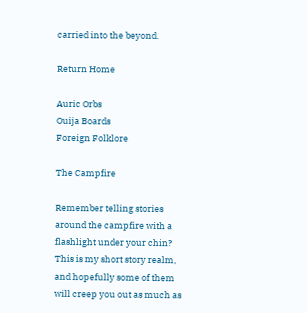carried into the beyond.

Return Home

Auric Orbs
Ouija Boards
Foreign Folklore

The Campfire

Remember telling stories around the campfire with a flashlight under your chin? This is my short story realm, and hopefully some of them will creep you out as much as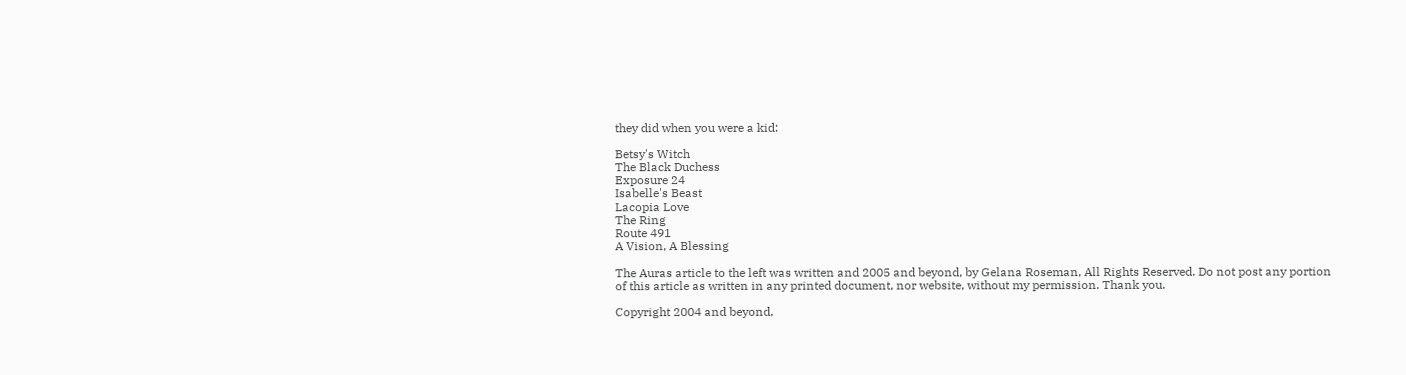they did when you were a kid:

Betsy's Witch
The Black Duchess
Exposure 24
Isabelle's Beast
Lacopia Love
The Ring
Route 491
A Vision, A Blessing

The Auras article to the left was written and 2005 and beyond, by Gelana Roseman, All Rights Reserved. Do not post any portion of this article as written in any printed document, nor website, without my permission. Thank you.

Copyright 2004 and beyond,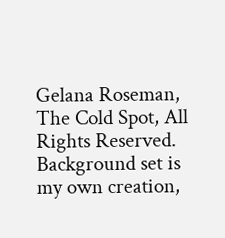Gelana Roseman, The Cold Spot, All Rights Reserved.
Background set is my own creation,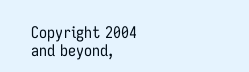Copyright 2004 and beyond,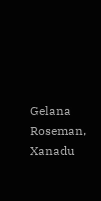Gelana Roseman, Xanadu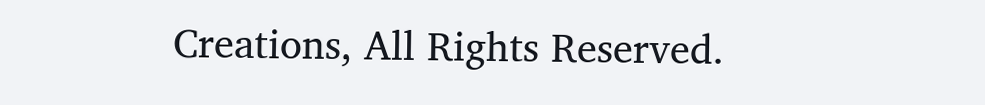Creations, All Rights Reserved.